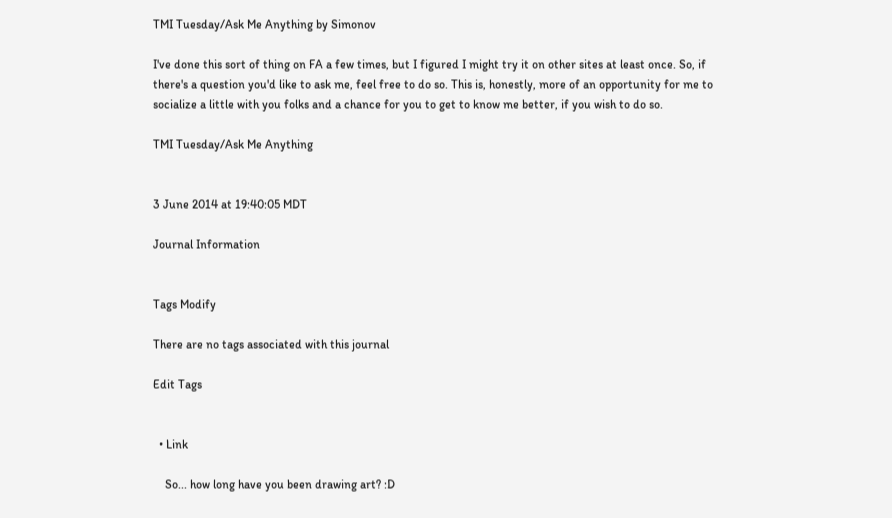TMI Tuesday/Ask Me Anything by Simonov

I've done this sort of thing on FA a few times, but I figured I might try it on other sites at least once. So, if there's a question you'd like to ask me, feel free to do so. This is, honestly, more of an opportunity for me to socialize a little with you folks and a chance for you to get to know me better, if you wish to do so.

TMI Tuesday/Ask Me Anything


3 June 2014 at 19:40:05 MDT

Journal Information


Tags Modify

There are no tags associated with this journal

Edit Tags


  • Link

    So... how long have you been drawing art? :D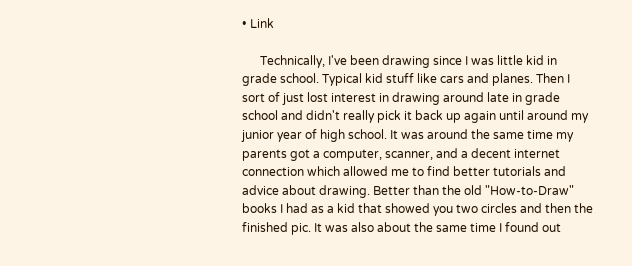• Link

      Technically, I've been drawing since I was little kid in grade school. Typical kid stuff like cars and planes. Then I sort of just lost interest in drawing around late in grade school and didn't really pick it back up again until around my junior year of high school. It was around the same time my parents got a computer, scanner, and a decent internet connection which allowed me to find better tutorials and advice about drawing. Better than the old "How-to-Draw" books I had as a kid that showed you two circles and then the finished pic. It was also about the same time I found out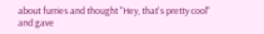about furries and thought "Hey, that's pretty cool" and gave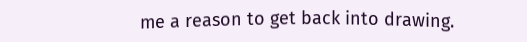me a reason to get back into drawing.